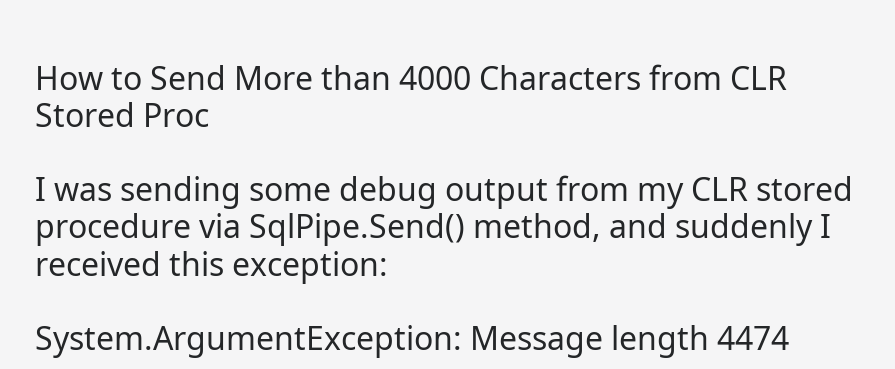How to Send More than 4000 Characters from CLR Stored Proc

I was sending some debug output from my CLR stored procedure via SqlPipe.Send() method, and suddenly I received this exception:

System.ArgumentException: Message length 4474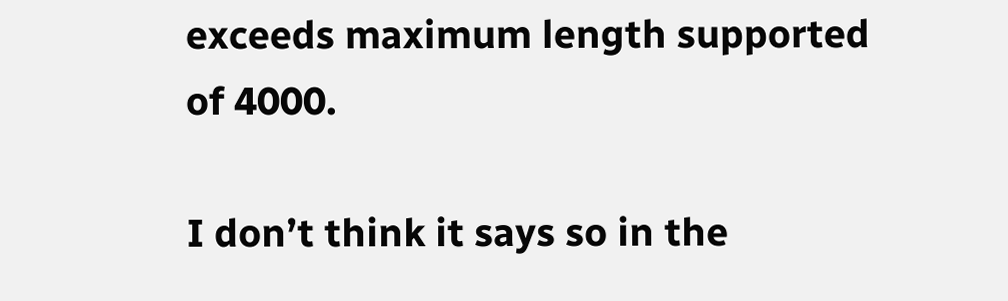exceeds maximum length supported of 4000.

I don’t think it says so in the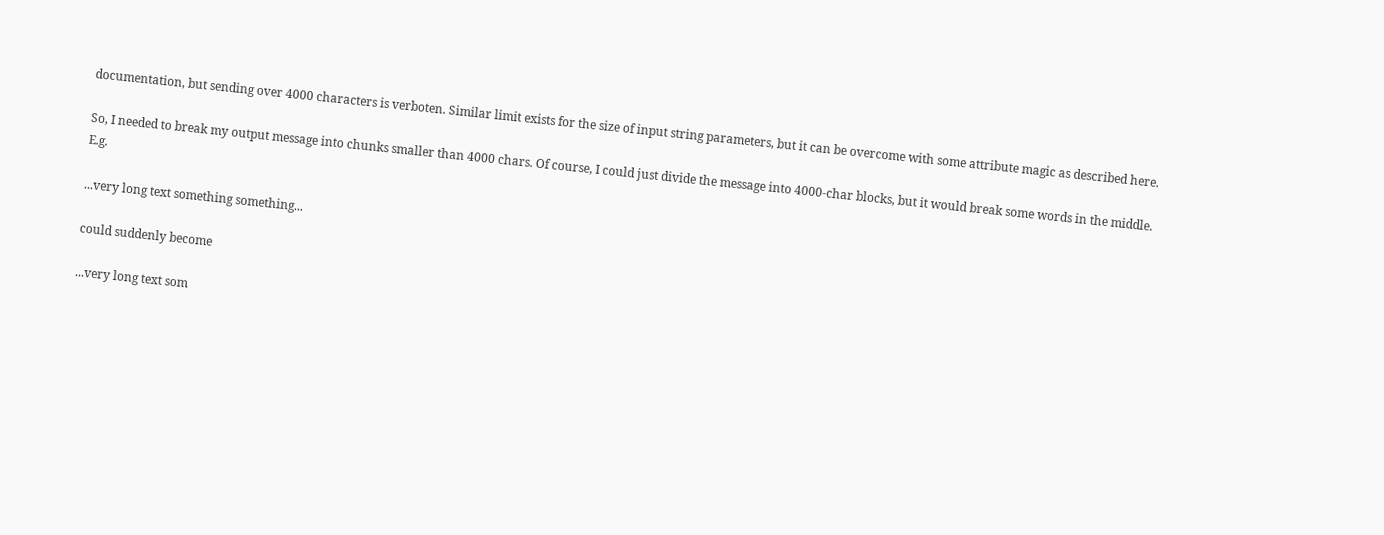documentation, but sending over 4000 characters is verboten. Similar limit exists for the size of input string parameters, but it can be overcome with some attribute magic as described here.

So, I needed to break my output message into chunks smaller than 4000 chars. Of course, I could just divide the message into 4000-char blocks, but it would break some words in the middle. E.g.

...very long text something something...

could suddenly become

...very long text som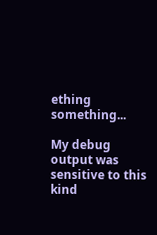ething something...

My debug output was sensitive to this kind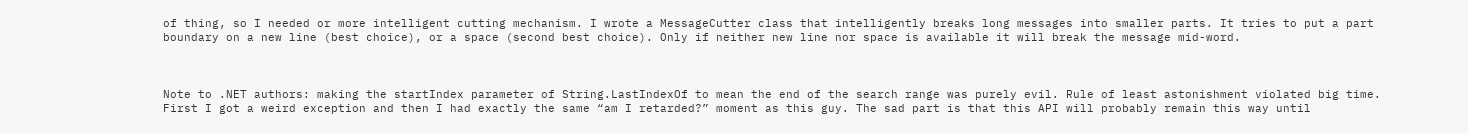of thing, so I needed or more intelligent cutting mechanism. I wrote a MessageCutter class that intelligently breaks long messages into smaller parts. It tries to put a part boundary on a new line (best choice), or a space (second best choice). Only if neither new line nor space is available it will break the message mid-word.



Note to .NET authors: making the startIndex parameter of String.LastIndexOf to mean the end of the search range was purely evil. Rule of least astonishment violated big time. First I got a weird exception and then I had exactly the same “am I retarded?” moment as this guy. The sad part is that this API will probably remain this way until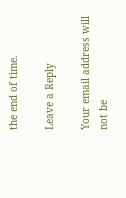the end of time.

Leave a Reply

Your email address will not be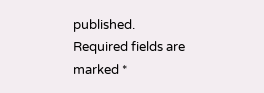published. Required fields are marked *